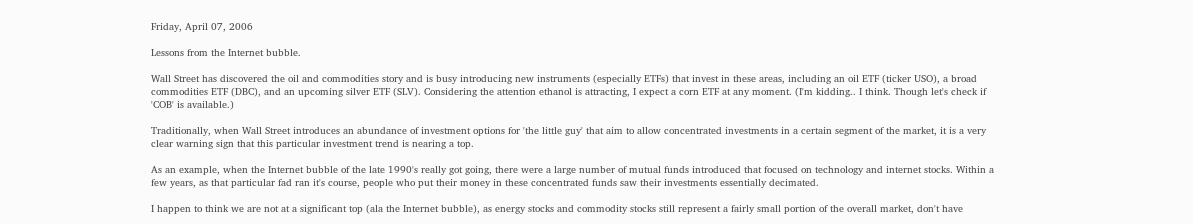Friday, April 07, 2006

Lessons from the Internet bubble.

Wall Street has discovered the oil and commodities story and is busy introducing new instruments (especially ETFs) that invest in these areas, including an oil ETF (ticker USO), a broad commodities ETF (DBC), and an upcoming silver ETF (SLV). Considering the attention ethanol is attracting, I expect a corn ETF at any moment. (I'm kidding.. I think. Though let's check if 'COB' is available.)

Traditionally, when Wall Street introduces an abundance of investment options for 'the little guy' that aim to allow concentrated investments in a certain segment of the market, it is a very clear warning sign that this particular investment trend is nearing a top.

As an example, when the Internet bubble of the late 1990's really got going, there were a large number of mutual funds introduced that focused on technology and internet stocks. Within a few years, as that particular fad ran it's course, people who put their money in these concentrated funds saw their investments essentially decimated.

I happen to think we are not at a significant top (ala the Internet bubble), as energy stocks and commodity stocks still represent a fairly small portion of the overall market, don't have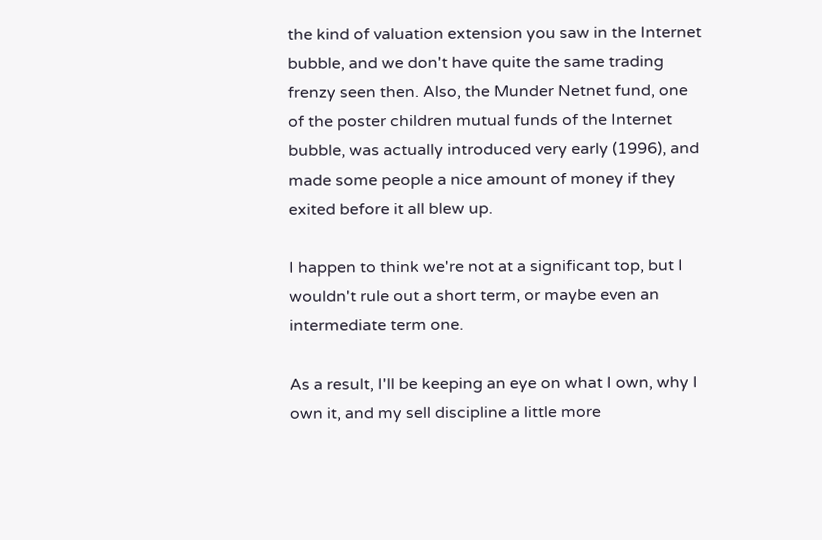the kind of valuation extension you saw in the Internet bubble, and we don't have quite the same trading frenzy seen then. Also, the Munder Netnet fund, one of the poster children mutual funds of the Internet bubble, was actually introduced very early (1996), and made some people a nice amount of money if they exited before it all blew up.

I happen to think we're not at a significant top, but I wouldn't rule out a short term, or maybe even an intermediate term one.

As a result, I'll be keeping an eye on what I own, why I own it, and my sell discipline a little more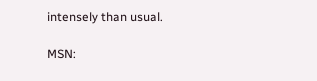intensely than usual.

MSN: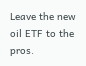Leave the new oil ETF to the pros.